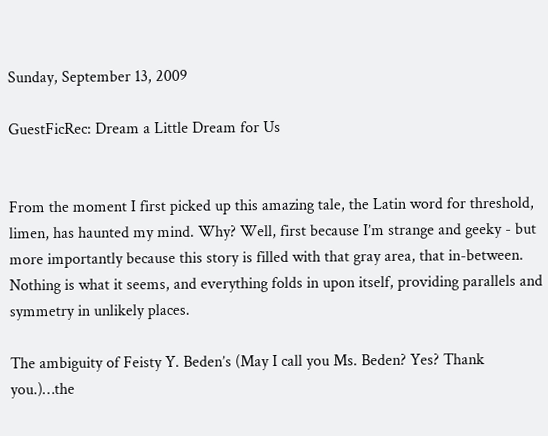Sunday, September 13, 2009

GuestFicRec: Dream a Little Dream for Us


From the moment I first picked up this amazing tale, the Latin word for threshold, limen, has haunted my mind. Why? Well, first because I’m strange and geeky - but more importantly because this story is filled with that gray area, that in-between. Nothing is what it seems, and everything folds in upon itself, providing parallels and symmetry in unlikely places.

The ambiguity of Feisty Y. Beden’s (May I call you Ms. Beden? Yes? Thank you.)…the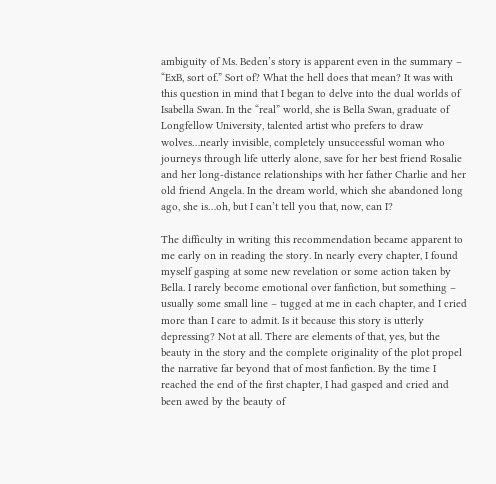ambiguity of Ms. Beden’s story is apparent even in the summary – “ExB, sort of.” Sort of? What the hell does that mean? It was with this question in mind that I began to delve into the dual worlds of Isabella Swan. In the “real” world, she is Bella Swan, graduate of Longfellow University, talented artist who prefers to draw wolves…nearly invisible, completely unsuccessful woman who journeys through life utterly alone, save for her best friend Rosalie and her long-distance relationships with her father Charlie and her old friend Angela. In the dream world, which she abandoned long ago, she is…oh, but I can’t tell you that, now, can I?

The difficulty in writing this recommendation became apparent to me early on in reading the story. In nearly every chapter, I found myself gasping at some new revelation or some action taken by Bella. I rarely become emotional over fanfiction, but something – usually some small line – tugged at me in each chapter, and I cried more than I care to admit. Is it because this story is utterly depressing? Not at all. There are elements of that, yes, but the beauty in the story and the complete originality of the plot propel the narrative far beyond that of most fanfiction. By the time I reached the end of the first chapter, I had gasped and cried and been awed by the beauty of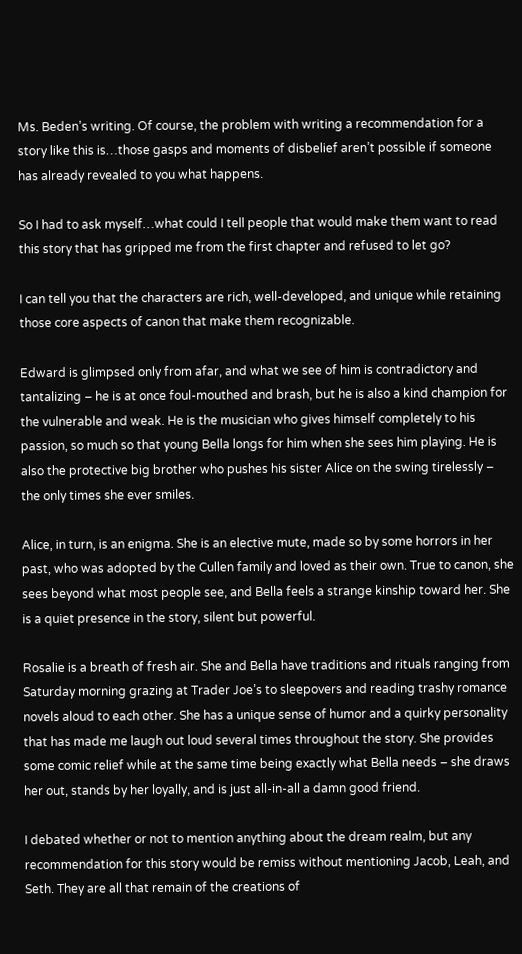Ms. Beden’s writing. Of course, the problem with writing a recommendation for a story like this is…those gasps and moments of disbelief aren’t possible if someone has already revealed to you what happens.

So I had to ask myself…what could I tell people that would make them want to read this story that has gripped me from the first chapter and refused to let go?

I can tell you that the characters are rich, well-developed, and unique while retaining those core aspects of canon that make them recognizable.

Edward is glimpsed only from afar, and what we see of him is contradictory and tantalizing – he is at once foul-mouthed and brash, but he is also a kind champion for the vulnerable and weak. He is the musician who gives himself completely to his passion, so much so that young Bella longs for him when she sees him playing. He is also the protective big brother who pushes his sister Alice on the swing tirelessly – the only times she ever smiles.

Alice, in turn, is an enigma. She is an elective mute, made so by some horrors in her past, who was adopted by the Cullen family and loved as their own. True to canon, she sees beyond what most people see, and Bella feels a strange kinship toward her. She is a quiet presence in the story, silent but powerful.

Rosalie is a breath of fresh air. She and Bella have traditions and rituals ranging from Saturday morning grazing at Trader Joe’s to sleepovers and reading trashy romance novels aloud to each other. She has a unique sense of humor and a quirky personality that has made me laugh out loud several times throughout the story. She provides some comic relief while at the same time being exactly what Bella needs – she draws her out, stands by her loyally, and is just all-in-all a damn good friend.

I debated whether or not to mention anything about the dream realm, but any recommendation for this story would be remiss without mentioning Jacob, Leah, and Seth. They are all that remain of the creations of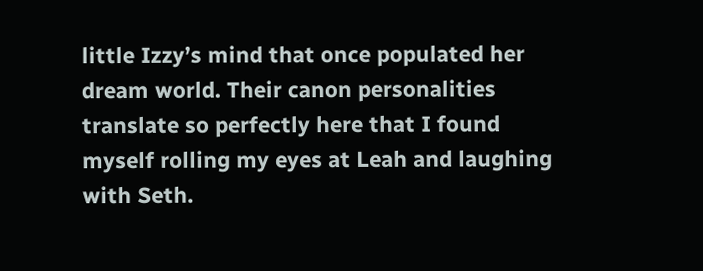little Izzy’s mind that once populated her dream world. Their canon personalities translate so perfectly here that I found myself rolling my eyes at Leah and laughing with Seth.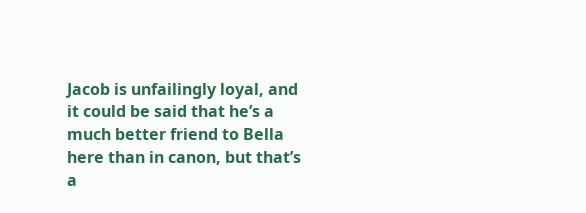Jacob is unfailingly loyal, and it could be said that he’s a much better friend to Bella here than in canon, but that’s a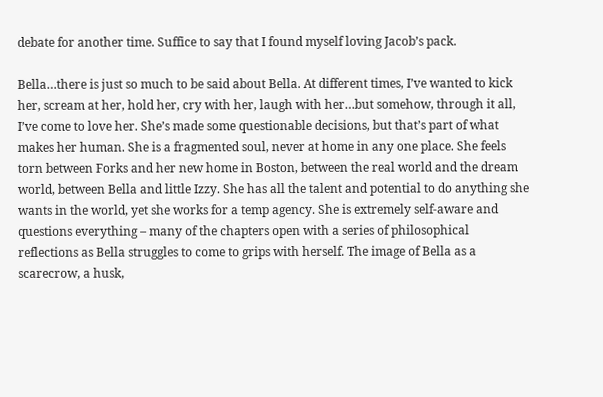debate for another time. Suffice to say that I found myself loving Jacob’s pack.

Bella…there is just so much to be said about Bella. At different times, I’ve wanted to kick her, scream at her, hold her, cry with her, laugh with her…but somehow, through it all, I’ve come to love her. She’s made some questionable decisions, but that’s part of what makes her human. She is a fragmented soul, never at home in any one place. She feels torn between Forks and her new home in Boston, between the real world and the dream world, between Bella and little Izzy. She has all the talent and potential to do anything she wants in the world, yet she works for a temp agency. She is extremely self-aware and questions everything – many of the chapters open with a series of philosophical reflections as Bella struggles to come to grips with herself. The image of Bella as a scarecrow, a husk,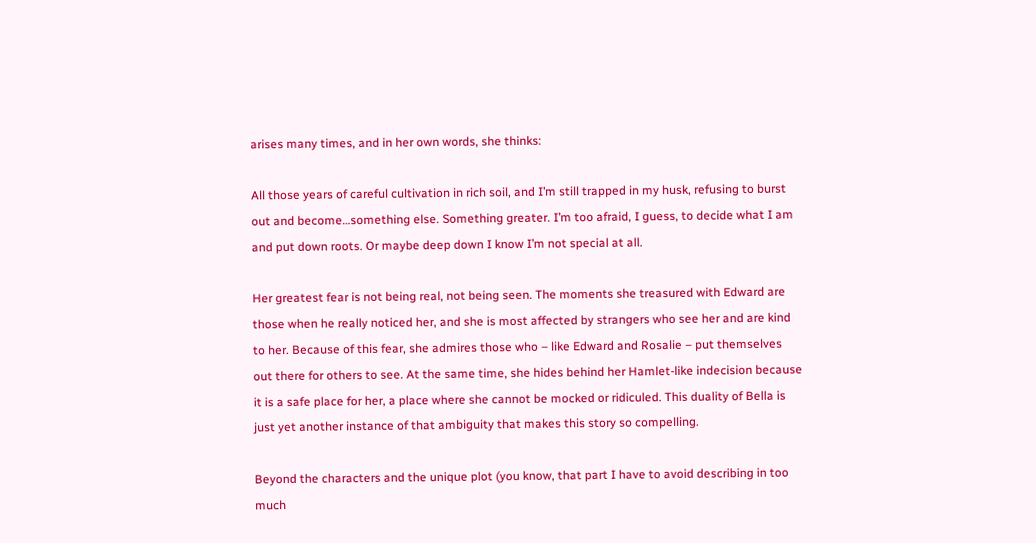arises many times, and in her own words, she thinks:

All those years of careful cultivation in rich soil, and I’m still trapped in my husk, refusing to burst out and become…something else. Something greater. I’m too afraid, I guess, to decide what I am and put down roots. Or maybe deep down I know I’m not special at all.

Her greatest fear is not being real, not being seen. The moments she treasured with Edward are those when he really noticed her, and she is most affected by strangers who see her and are kind to her. Because of this fear, she admires those who – like Edward and Rosalie – put themselves out there for others to see. At the same time, she hides behind her Hamlet-like indecision because it is a safe place for her, a place where she cannot be mocked or ridiculed. This duality of Bella is just yet another instance of that ambiguity that makes this story so compelling.

Beyond the characters and the unique plot (you know, that part I have to avoid describing in too much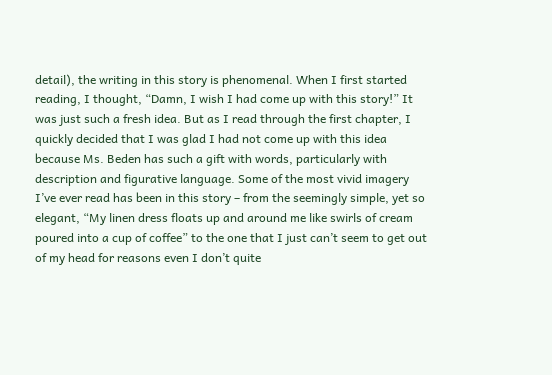detail), the writing in this story is phenomenal. When I first started reading, I thought, “Damn, I wish I had come up with this story!” It was just such a fresh idea. But as I read through the first chapter, I quickly decided that I was glad I had not come up with this idea because Ms. Beden has such a gift with words, particularly with description and figurative language. Some of the most vivid imagery I’ve ever read has been in this story – from the seemingly simple, yet so elegant, “My linen dress floats up and around me like swirls of cream poured into a cup of coffee” to the one that I just can’t seem to get out of my head for reasons even I don’t quite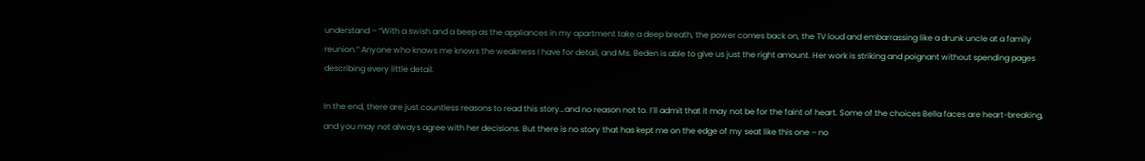understand – “With a swish and a beep as the appliances in my apartment take a deep breath, the power comes back on, the TV loud and embarrassing like a drunk uncle at a family reunion.” Anyone who knows me knows the weakness I have for detail, and Ms. Beden is able to give us just the right amount. Her work is striking and poignant without spending pages describing every little detail.

In the end, there are just countless reasons to read this story…and no reason not to. I’ll admit that it may not be for the faint of heart. Some of the choices Bella faces are heart-breaking, and you may not always agree with her decisions. But there is no story that has kept me on the edge of my seat like this one – no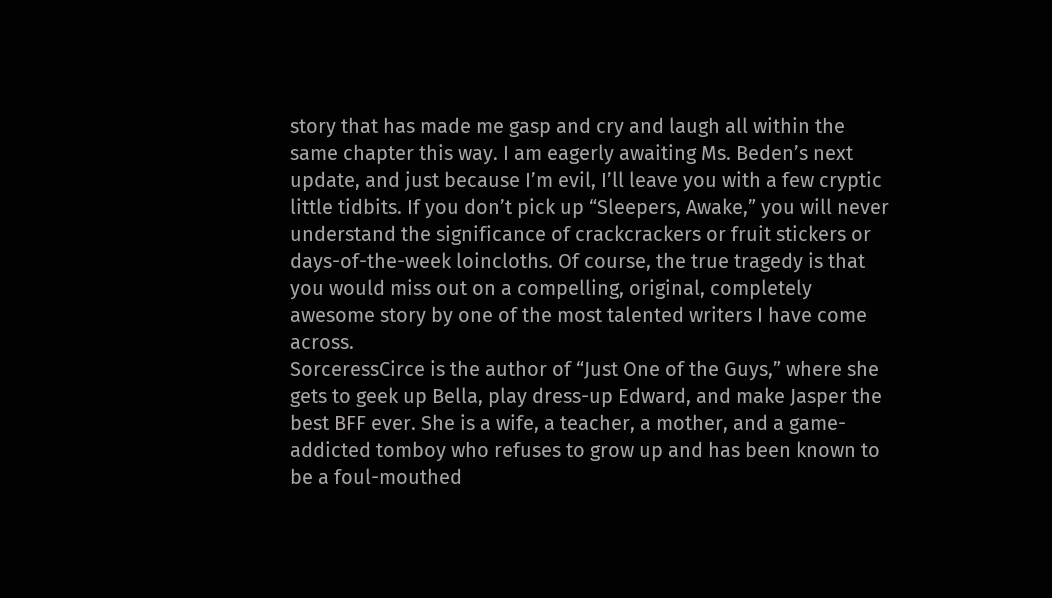story that has made me gasp and cry and laugh all within the same chapter this way. I am eagerly awaiting Ms. Beden’s next update, and just because I’m evil, I’ll leave you with a few cryptic little tidbits. If you don’t pick up “Sleepers, Awake,” you will never understand the significance of crackcrackers or fruit stickers or days-of-the-week loincloths. Of course, the true tragedy is that you would miss out on a compelling, original, completely awesome story by one of the most talented writers I have come across.
SorceressCirce is the author of “Just One of the Guys,” where she gets to geek up Bella, play dress-up Edward, and make Jasper the best BFF ever. She is a wife, a teacher, a mother, and a game-addicted tomboy who refuses to grow up and has been known to be a foul-mouthed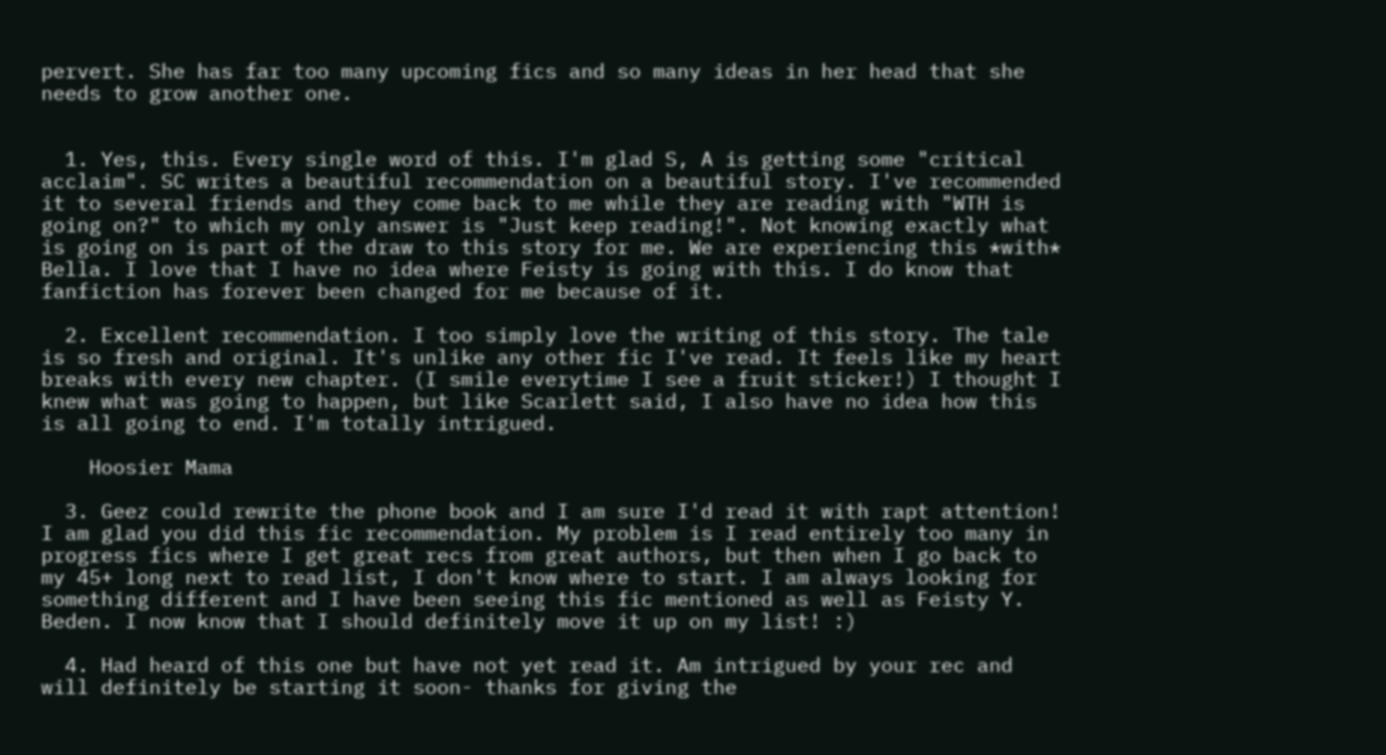pervert. She has far too many upcoming fics and so many ideas in her head that she needs to grow another one.


  1. Yes, this. Every single word of this. I'm glad S, A is getting some "critical acclaim". SC writes a beautiful recommendation on a beautiful story. I've recommended it to several friends and they come back to me while they are reading with "WTH is going on?" to which my only answer is "Just keep reading!". Not knowing exactly what is going on is part of the draw to this story for me. We are experiencing this *with* Bella. I love that I have no idea where Feisty is going with this. I do know that fanfiction has forever been changed for me because of it.

  2. Excellent recommendation. I too simply love the writing of this story. The tale is so fresh and original. It's unlike any other fic I've read. It feels like my heart breaks with every new chapter. (I smile everytime I see a fruit sticker!) I thought I knew what was going to happen, but like Scarlett said, I also have no idea how this is all going to end. I'm totally intrigued.

    Hoosier Mama

  3. Geez could rewrite the phone book and I am sure I'd read it with rapt attention! I am glad you did this fic recommendation. My problem is I read entirely too many in progress fics where I get great recs from great authors, but then when I go back to my 45+ long next to read list, I don't know where to start. I am always looking for something different and I have been seeing this fic mentioned as well as Feisty Y. Beden. I now know that I should definitely move it up on my list! :)

  4. Had heard of this one but have not yet read it. Am intrigued by your rec and will definitely be starting it soon- thanks for giving the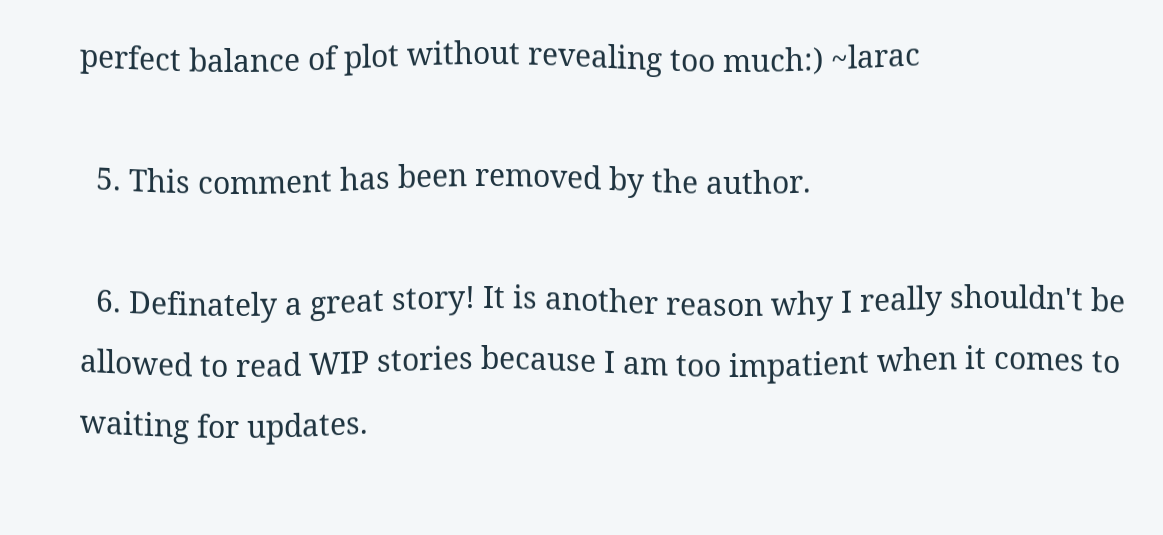perfect balance of plot without revealing too much:) ~larac

  5. This comment has been removed by the author.

  6. Definately a great story! It is another reason why I really shouldn't be allowed to read WIP stories because I am too impatient when it comes to waiting for updates.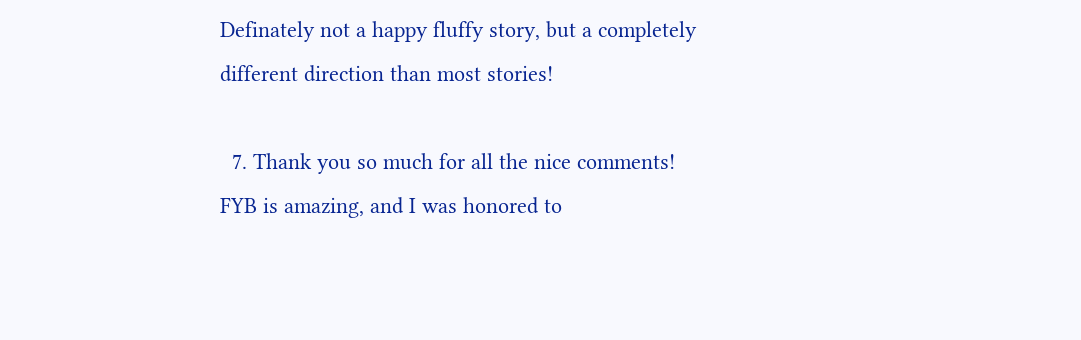Definately not a happy fluffy story, but a completely different direction than most stories!

  7. Thank you so much for all the nice comments! FYB is amazing, and I was honored to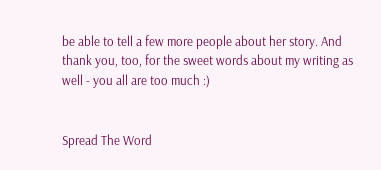be able to tell a few more people about her story. And thank you, too, for the sweet words about my writing as well - you all are too much :)


Spread The Word